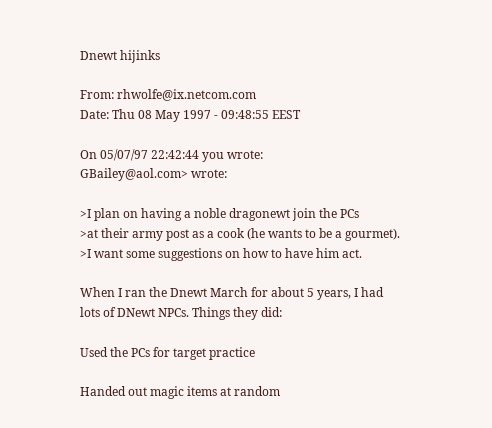Dnewt hijinks

From: rhwolfe@ix.netcom.com
Date: Thu 08 May 1997 - 09:48:55 EEST

On 05/07/97 22:42:44 you wrote:
GBailey@aol.com> wrote:

>I plan on having a noble dragonewt join the PCs
>at their army post as a cook (he wants to be a gourmet).
>I want some suggestions on how to have him act.

When I ran the Dnewt March for about 5 years, I had
lots of DNewt NPCs. Things they did:

Used the PCs for target practice

Handed out magic items at random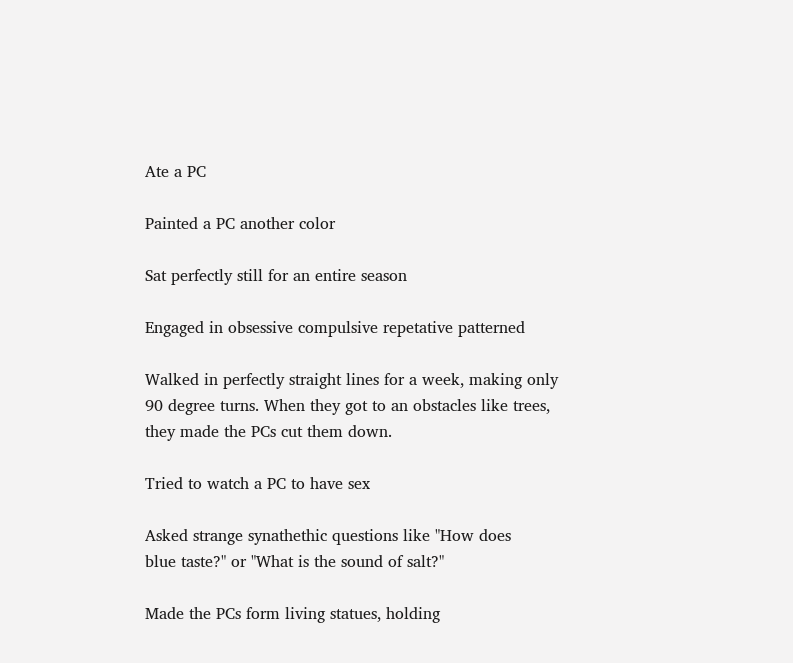Ate a PC

Painted a PC another color

Sat perfectly still for an entire season

Engaged in obsessive compulsive repetative patterned

Walked in perfectly straight lines for a week, making only
90 degree turns. When they got to an obstacles like trees,
they made the PCs cut them down.

Tried to watch a PC to have sex

Asked strange synathethic questions like "How does
blue taste?" or "What is the sound of salt?"

Made the PCs form living statues, holding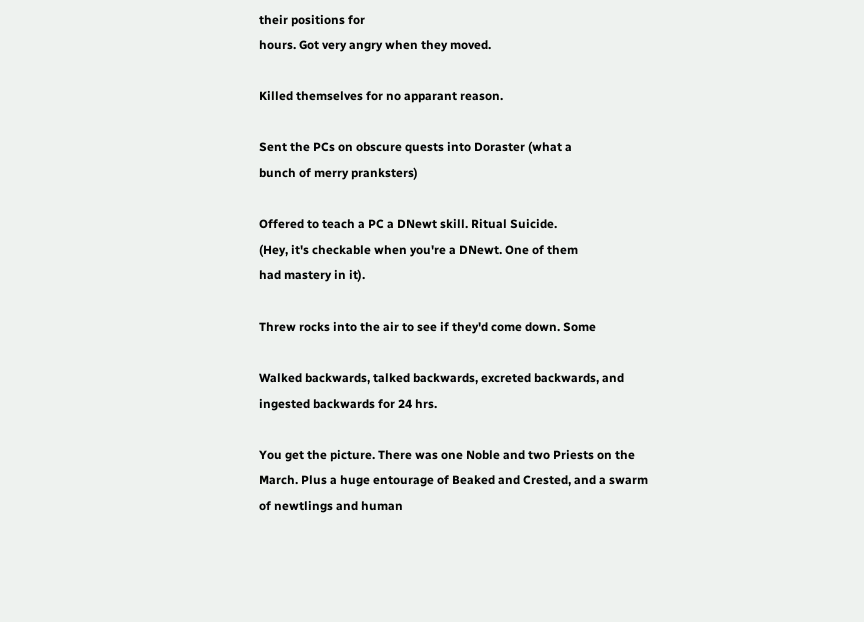their positions for
hours. Got very angry when they moved.

Killed themselves for no apparant reason.

Sent the PCs on obscure quests into Doraster (what a
bunch of merry pranksters)

Offered to teach a PC a DNewt skill. Ritual Suicide.
(Hey, it's checkable when you're a DNewt. One of them
had mastery in it).

Threw rocks into the air to see if they'd come down. Some

Walked backwards, talked backwards, excreted backwards, and
ingested backwards for 24 hrs.

You get the picture. There was one Noble and two Priests on the
March. Plus a huge entourage of Beaked and Crested, and a swarm
of newtlings and human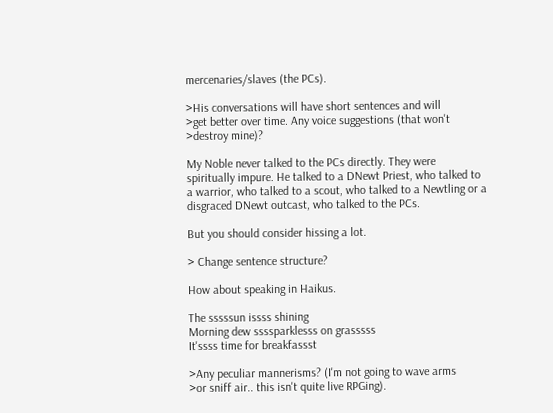mercenaries/slaves (the PCs).

>His conversations will have short sentences and will
>get better over time. Any voice suggestions (that won't
>destroy mine)?

My Noble never talked to the PCs directly. They were
spiritually impure. He talked to a DNewt Priest, who talked to
a warrior, who talked to a scout, who talked to a Newtling or a
disgraced DNewt outcast, who talked to the PCs.

But you should consider hissing a lot.

> Change sentence structure?

How about speaking in Haikus.

The sssssun issss shining
Morning dew ssssparklesss on grasssss
It'ssss time for breakfassst

>Any peculiar mannerisms? (I'm not going to wave arms
>or sniff air.. this isn't quite live RPGing).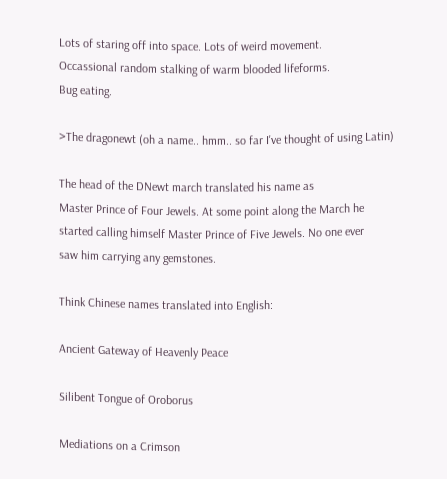Lots of staring off into space. Lots of weird movement.
Occassional random stalking of warm blooded lifeforms.
Bug eating.

>The dragonewt (oh a name.. hmm.. so far I've thought of using Latin)

The head of the DNewt march translated his name as
Master Prince of Four Jewels. At some point along the March he
started calling himself Master Prince of Five Jewels. No one ever
saw him carrying any gemstones.

Think Chinese names translated into English:

Ancient Gateway of Heavenly Peace

Silibent Tongue of Oroborus

Mediations on a Crimson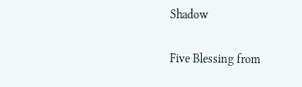Shadow

Five Blessing from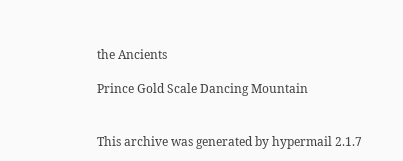the Ancients

Prince Gold Scale Dancing Mountain


This archive was generated by hypermail 2.1.7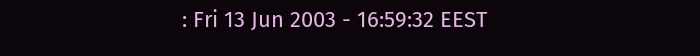: Fri 13 Jun 2003 - 16:59:32 EEST